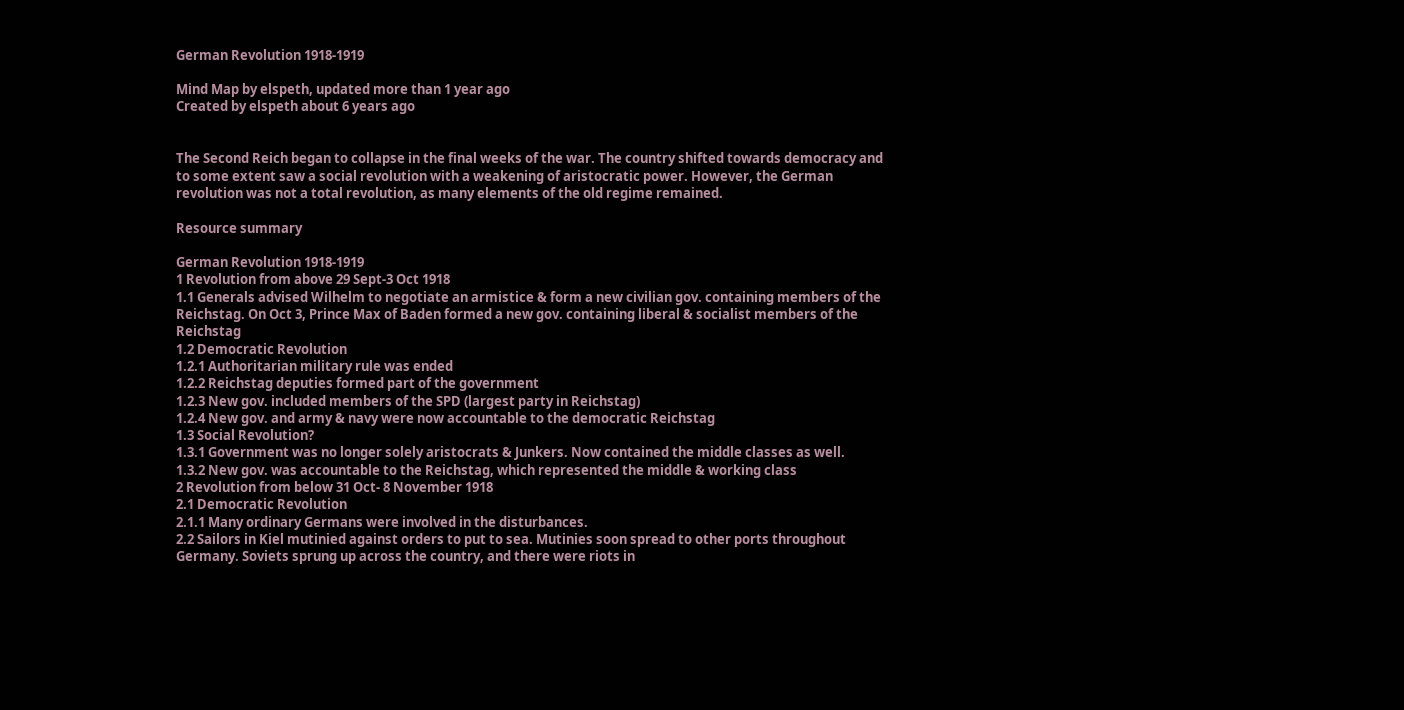German Revolution 1918-1919

Mind Map by elspeth, updated more than 1 year ago
Created by elspeth about 6 years ago


The Second Reich began to collapse in the final weeks of the war. The country shifted towards democracy and to some extent saw a social revolution with a weakening of aristocratic power. However, the German revolution was not a total revolution, as many elements of the old regime remained.

Resource summary

German Revolution 1918-1919
1 Revolution from above 29 Sept-3 Oct 1918
1.1 Generals advised Wilhelm to negotiate an armistice & form a new civilian gov. containing members of the Reichstag. On Oct 3, Prince Max of Baden formed a new gov. containing liberal & socialist members of the Reichstag
1.2 Democratic Revolution
1.2.1 Authoritarian military rule was ended
1.2.2 Reichstag deputies formed part of the government
1.2.3 New gov. included members of the SPD (largest party in Reichstag)
1.2.4 New gov. and army & navy were now accountable to the democratic Reichstag
1.3 Social Revolution?
1.3.1 Government was no longer solely aristocrats & Junkers. Now contained the middle classes as well.
1.3.2 New gov. was accountable to the Reichstag, which represented the middle & working class
2 Revolution from below 31 Oct- 8 November 1918
2.1 Democratic Revolution
2.1.1 Many ordinary Germans were involved in the disturbances.
2.2 Sailors in Kiel mutinied against orders to put to sea. Mutinies soon spread to other ports throughout Germany. Soviets sprung up across the country, and there were riots in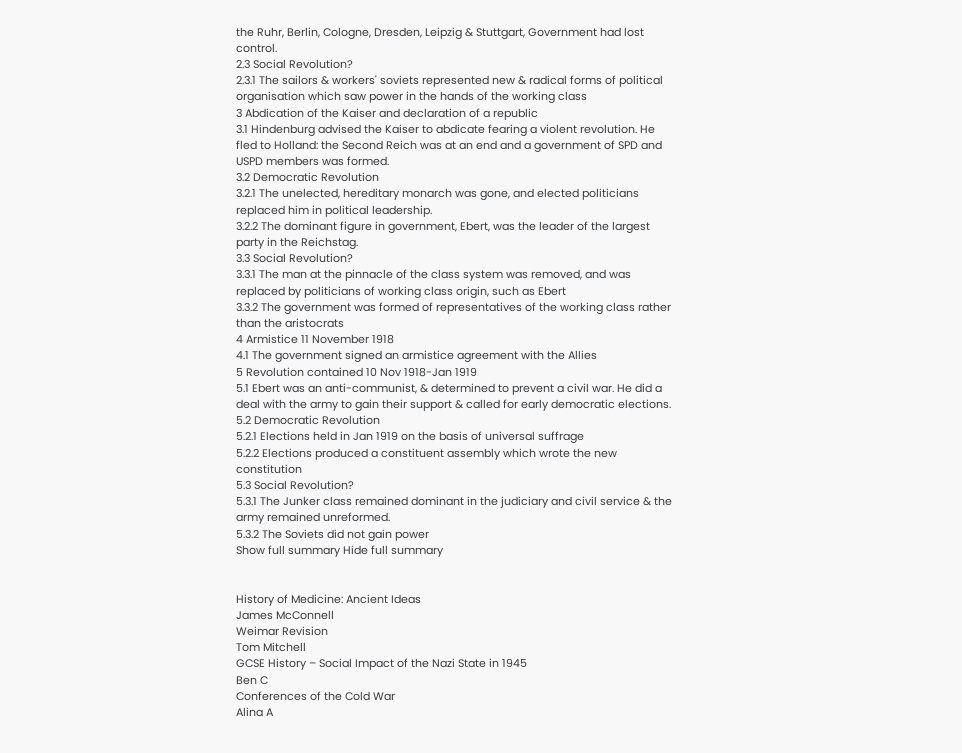the Ruhr, Berlin, Cologne, Dresden, Leipzig & Stuttgart, Government had lost control.
2.3 Social Revolution?
2.3.1 The sailors & workers' soviets represented new & radical forms of political organisation which saw power in the hands of the working class
3 Abdication of the Kaiser and declaration of a republic
3.1 Hindenburg advised the Kaiser to abdicate fearing a violent revolution. He fled to Holland: the Second Reich was at an end and a government of SPD and USPD members was formed.
3.2 Democratic Revolution
3.2.1 The unelected, hereditary monarch was gone, and elected politicians replaced him in political leadership.
3.2.2 The dominant figure in government, Ebert, was the leader of the largest party in the Reichstag.
3.3 Social Revolution?
3.3.1 The man at the pinnacle of the class system was removed, and was replaced by politicians of working class origin, such as Ebert
3.3.2 The government was formed of representatives of the working class rather than the aristocrats
4 Armistice 11 November 1918
4.1 The government signed an armistice agreement with the Allies
5 Revolution contained 10 Nov 1918-Jan 1919
5.1 Ebert was an anti-communist, & determined to prevent a civil war. He did a deal with the army to gain their support & called for early democratic elections.
5.2 Democratic Revolution
5.2.1 Elections held in Jan 1919 on the basis of universal suffrage
5.2.2 Elections produced a constituent assembly which wrote the new constitution
5.3 Social Revolution?
5.3.1 The Junker class remained dominant in the judiciary and civil service & the army remained unreformed.
5.3.2 The Soviets did not gain power
Show full summary Hide full summary


History of Medicine: Ancient Ideas
James McConnell
Weimar Revision
Tom Mitchell
GCSE History – Social Impact of the Nazi State in 1945
Ben C
Conferences of the Cold War
Alina A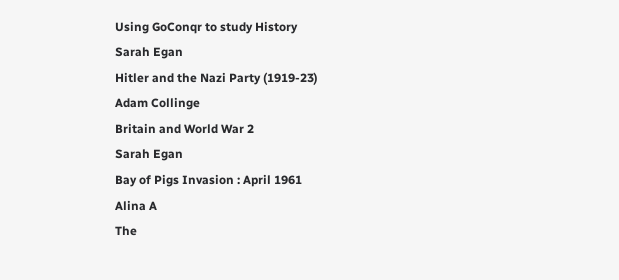Using GoConqr to study History
Sarah Egan
Hitler and the Nazi Party (1919-23)
Adam Collinge
Britain and World War 2
Sarah Egan
Bay of Pigs Invasion : April 1961
Alina A
The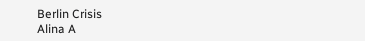Berlin Crisis
Alina A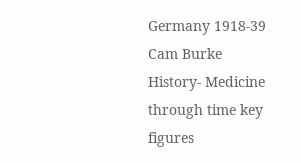Germany 1918-39
Cam Burke
History- Medicine through time key figures